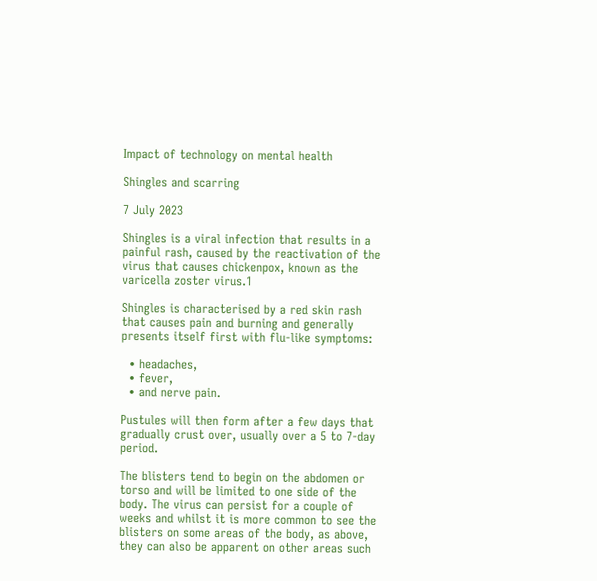Impact of technology on mental health

Shingles and scarring

7 July 2023

Shingles is a viral infection that results in a painful rash, caused by the reactivation of the virus that causes chickenpox, known as the varicella zoster virus.1

Shingles is characterised by a red skin rash that causes pain and burning and generally presents itself first with flu-like symptoms:

  • headaches,
  • fever,
  • and nerve pain.

Pustules will then form after a few days that gradually crust over, usually over a 5 to 7-day period.

The blisters tend to begin on the abdomen or torso and will be limited to one side of the body. The virus can persist for a couple of weeks and whilst it is more common to see the blisters on some areas of the body, as above, they can also be apparent on other areas such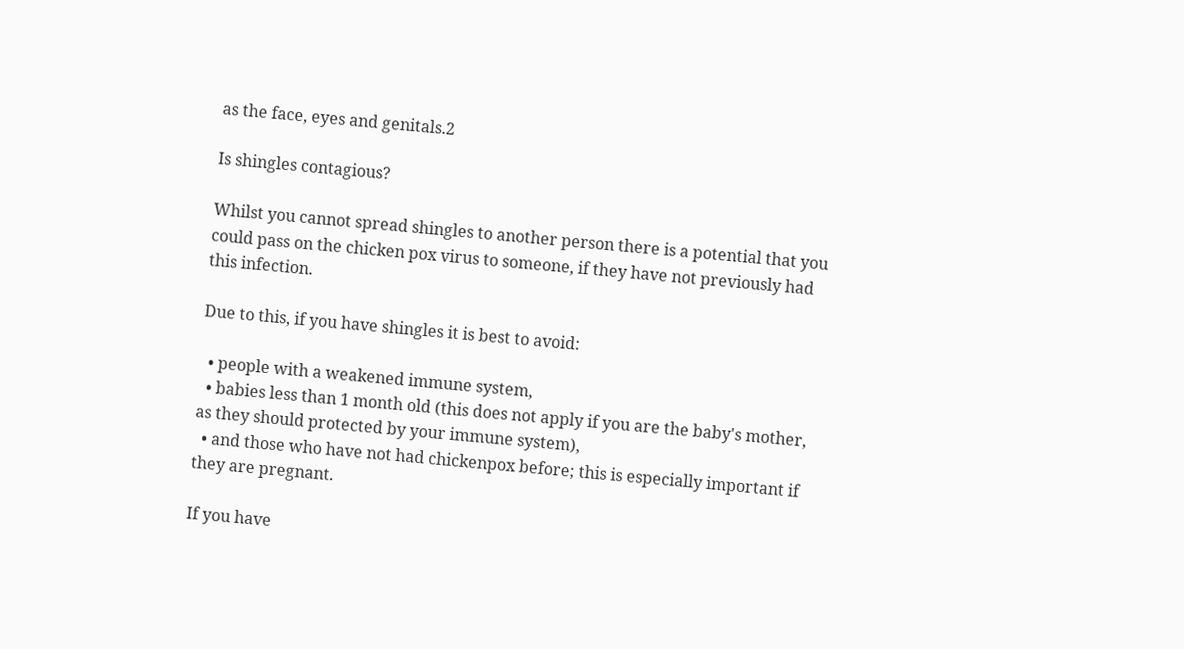as the face, eyes and genitals.2

Is shingles contagious?

Whilst you cannot spread shingles to another person there is a potential that you could pass on the chicken pox virus to someone, if they have not previously had this infection.

Due to this, if you have shingles it is best to avoid:

  • people with a weakened immune system,
  • babies less than 1 month old (this does not apply if you are the baby's mother, as they should protected by your immune system),
  • and those who have not had chickenpox before; this is especially important if they are pregnant.

If you have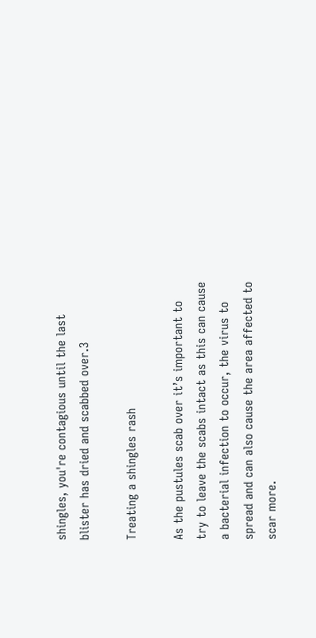shingles, you're contagious until the last blister has dried and scabbed over.3

Treating a shingles rash

As the pustules scab over it’s important to try to leave the scabs intact as this can cause a bacterial infection to occur, the virus to spread and can also cause the area affected to scar more.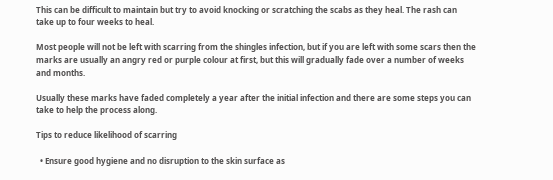This can be difficult to maintain but try to avoid knocking or scratching the scabs as they heal. The rash can take up to four weeks to heal.

Most people will not be left with scarring from the shingles infection, but if you are left with some scars then the marks are usually an angry red or purple colour at first, but this will gradually fade over a number of weeks and months.

Usually these marks have faded completely a year after the initial infection and there are some steps you can take to help the process along.

Tips to reduce likelihood of scarring

  • Ensure good hygiene and no disruption to the skin surface as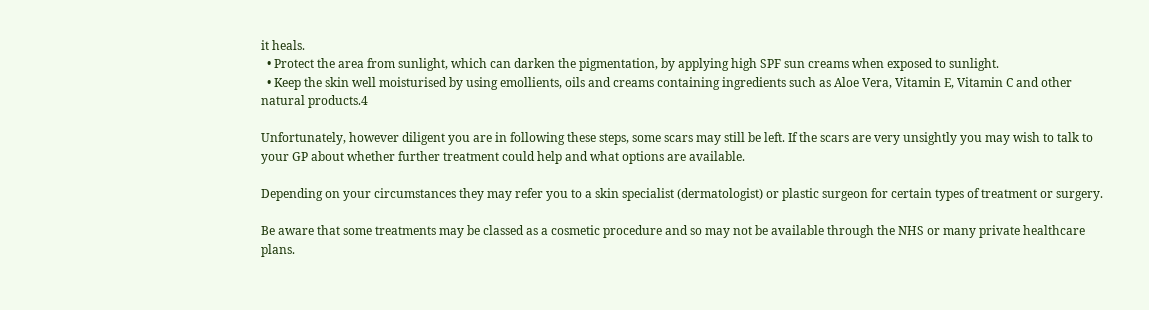it heals.
  • Protect the area from sunlight, which can darken the pigmentation, by applying high SPF sun creams when exposed to sunlight.
  • Keep the skin well moisturised by using emollients, oils and creams containing ingredients such as Aloe Vera, Vitamin E, Vitamin C and other natural products.4

Unfortunately, however diligent you are in following these steps, some scars may still be left. If the scars are very unsightly you may wish to talk to your GP about whether further treatment could help and what options are available.

Depending on your circumstances they may refer you to a skin specialist (dermatologist) or plastic surgeon for certain types of treatment or surgery.

Be aware that some treatments may be classed as a cosmetic procedure and so may not be available through the NHS or many private healthcare plans.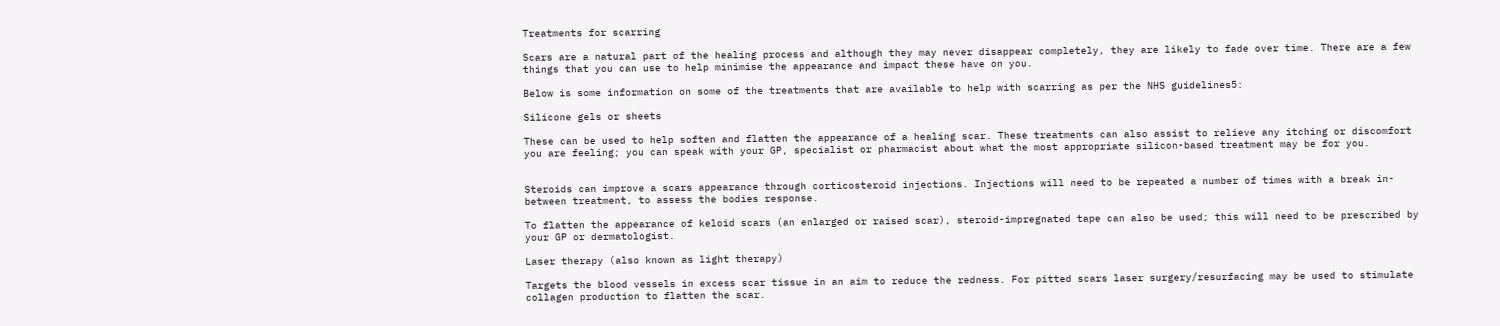Treatments for scarring

Scars are a natural part of the healing process and although they may never disappear completely, they are likely to fade over time. There are a few things that you can use to help minimise the appearance and impact these have on you.

Below is some information on some of the treatments that are available to help with scarring as per the NHS guidelines5:

Silicone gels or sheets

These can be used to help soften and flatten the appearance of a healing scar. These treatments can also assist to relieve any itching or discomfort you are feeling; you can speak with your GP, specialist or pharmacist about what the most appropriate silicon-based treatment may be for you.


Steroids can improve a scars appearance through corticosteroid injections. Injections will need to be repeated a number of times with a break in-between treatment, to assess the bodies response.

To flatten the appearance of keloid scars (an enlarged or raised scar), steroid-impregnated tape can also be used; this will need to be prescribed by your GP or dermatologist.

Laser therapy (also known as light therapy)

Targets the blood vessels in excess scar tissue in an aim to reduce the redness. For pitted scars laser surgery/resurfacing may be used to stimulate collagen production to flatten the scar.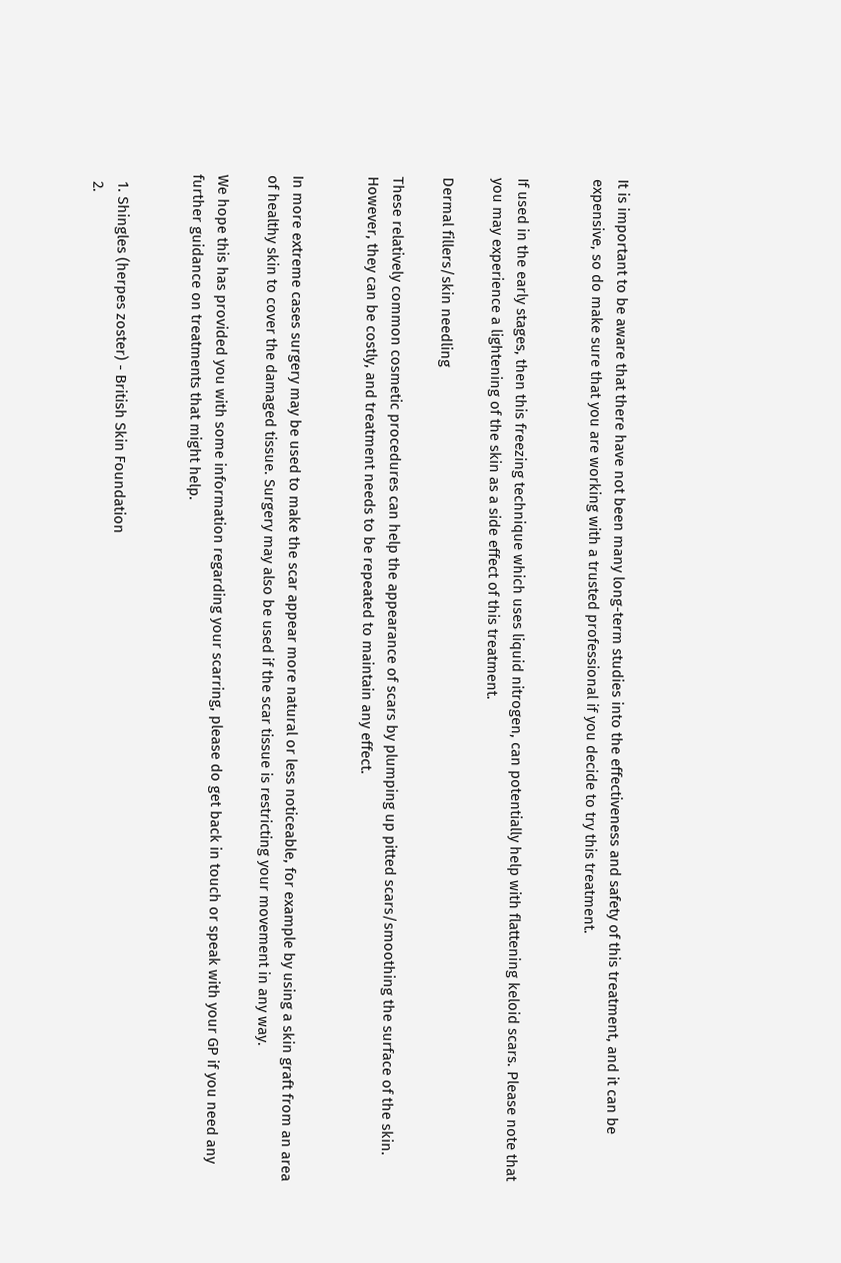It is important to be aware that there have not been many long-term studies into the effectiveness and safety of this treatment, and it can be expensive, so do make sure that you are working with a trusted professional if you decide to try this treatment.


If used in the early stages, then this freezing technique which uses liquid nitrogen, can potentially help with flattening keloid scars. Please note that you may experience a lightening of the skin as a side effect of this treatment.

Dermal fillers/skin needling

These relatively common cosmetic procedures can help the appearance of scars by plumping up pitted scars/smoothing the surface of the skin. However, they can be costly, and treatment needs to be repeated to maintain any effect.


In more extreme cases surgery may be used to make the scar appear more natural or less noticeable, for example by using a skin graft from an area of healthy skin to cover the damaged tissue. Surgery may also be used if the scar tissue is restricting your movement in any way.

We hope this has provided you with some information regarding your scarring, please do get back in touch or speak with your GP if you need any further guidance on treatments that might help.


  1. Shingles (herpes zoster) - British Skin Foundation
  2.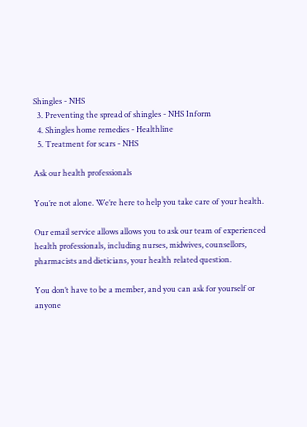Shingles - NHS
  3. Preventing the spread of shingles - NHS Inform
  4. Shingles home remedies - Healthline
  5. Treatment for scars - NHS

Ask our health professionals

You’re not alone. We’re here to help you take care of your health.

Our email service allows allows you to ask our team of experienced health professionals, including nurses, midwives, counsellors, pharmacists and dieticians, your health related question.

You don’t have to be a member, and you can ask for yourself or anyone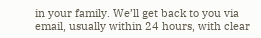in your family. We’ll get back to you via email, usually within 24 hours, with clear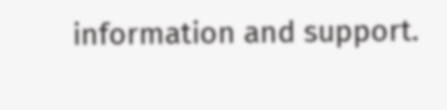information and support.